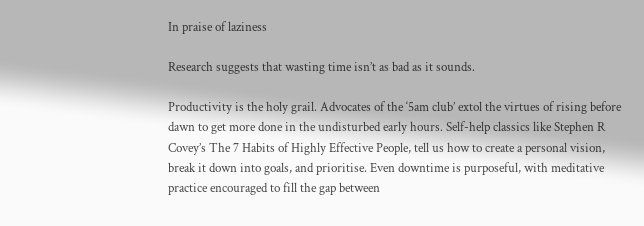In praise of laziness

Research suggests that wasting time isn’t as bad as it sounds.

Productivity is the holy grail. Advocates of the ‘5am club’ extol the virtues of rising before dawn to get more done in the undisturbed early hours. Self-help classics like Stephen R Covey’s The 7 Habits of Highly Effective People, tell us how to create a personal vision, break it down into goals, and prioritise. Even downtime is purposeful, with meditative practice encouraged to fill the gap between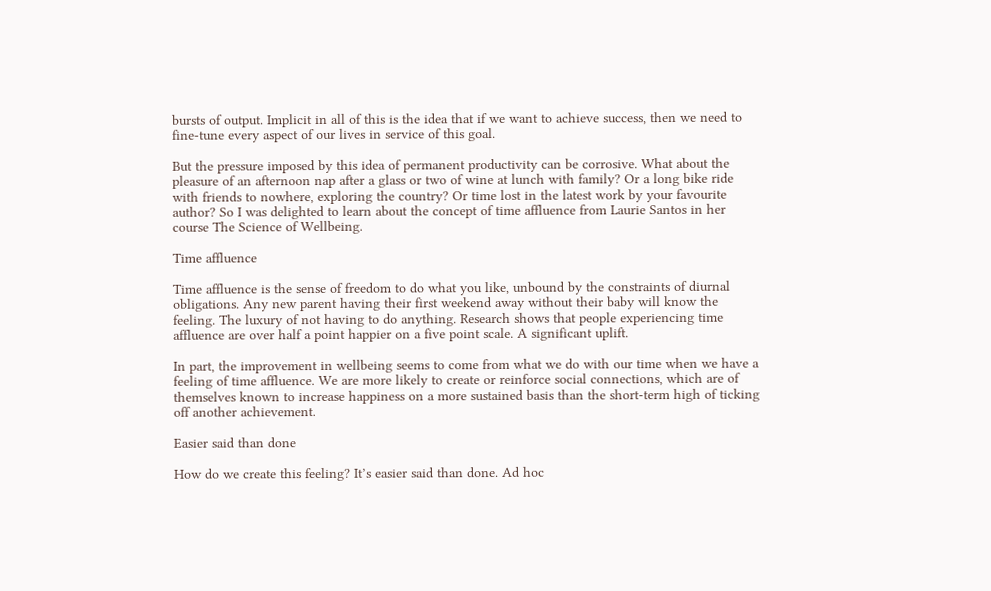bursts of output. Implicit in all of this is the idea that if we want to achieve success, then we need to fine-tune every aspect of our lives in service of this goal.

But the pressure imposed by this idea of permanent productivity can be corrosive. What about the pleasure of an afternoon nap after a glass or two of wine at lunch with family? Or a long bike ride with friends to nowhere, exploring the country? Or time lost in the latest work by your favourite author? So I was delighted to learn about the concept of time affluence from Laurie Santos in her course The Science of Wellbeing.

Time affluence

Time affluence is the sense of freedom to do what you like, unbound by the constraints of diurnal obligations. Any new parent having their first weekend away without their baby will know the feeling. The luxury of not having to do anything. Research shows that people experiencing time affluence are over half a point happier on a five point scale. A significant uplift.

In part, the improvement in wellbeing seems to come from what we do with our time when we have a feeling of time affluence. We are more likely to create or reinforce social connections, which are of themselves known to increase happiness on a more sustained basis than the short-term high of ticking off another achievement.

Easier said than done

How do we create this feeling? It’s easier said than done. Ad hoc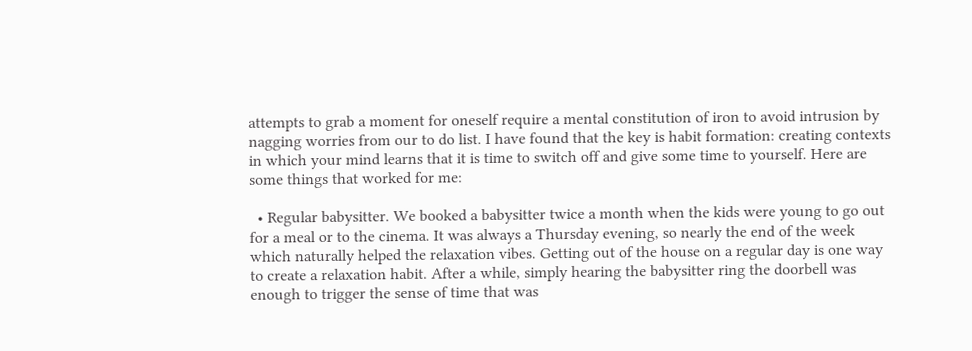attempts to grab a moment for oneself require a mental constitution of iron to avoid intrusion by nagging worries from our to do list. I have found that the key is habit formation: creating contexts in which your mind learns that it is time to switch off and give some time to yourself. Here are some things that worked for me:

  • Regular babysitter. We booked a babysitter twice a month when the kids were young to go out for a meal or to the cinema. It was always a Thursday evening, so nearly the end of the week which naturally helped the relaxation vibes. Getting out of the house on a regular day is one way to create a relaxation habit. After a while, simply hearing the babysitter ring the doorbell was enough to trigger the sense of time that was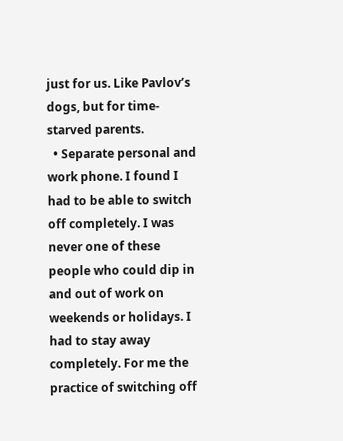just for us. Like Pavlov’s dogs, but for time-starved parents.
  • Separate personal and work phone. I found I had to be able to switch off completely. I was never one of these people who could dip in and out of work on weekends or holidays. I had to stay away completely. For me the practice of switching off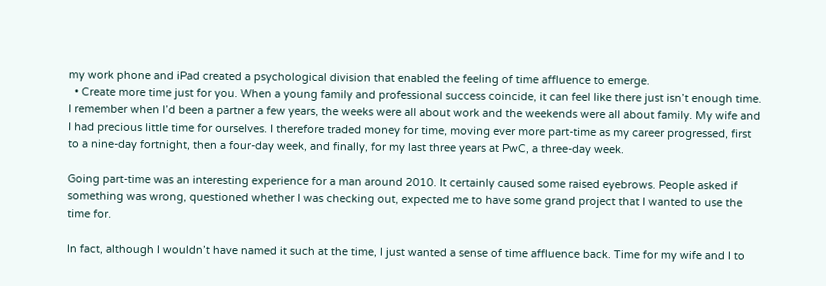my work phone and iPad created a psychological division that enabled the feeling of time affluence to emerge.
  • Create more time just for you. When a young family and professional success coincide, it can feel like there just isn’t enough time. I remember when I’d been a partner a few years, the weeks were all about work and the weekends were all about family. My wife and I had precious little time for ourselves. I therefore traded money for time, moving ever more part-time as my career progressed, first to a nine-day fortnight, then a four-day week, and finally, for my last three years at PwC, a three-day week.

Going part-time was an interesting experience for a man around 2010. It certainly caused some raised eyebrows. People asked if something was wrong, questioned whether I was checking out, expected me to have some grand project that I wanted to use the time for.

In fact, although I wouldn’t have named it such at the time, I just wanted a sense of time affluence back. Time for my wife and I to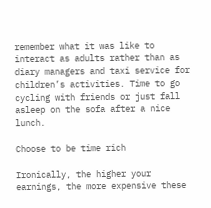remember what it was like to interact as adults rather than as diary managers and taxi service for children’s activities. Time to go cycling with friends or just fall asleep on the sofa after a nice lunch.

Choose to be time rich

Ironically, the higher your earnings, the more expensive these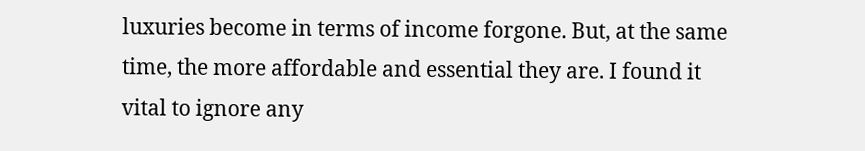luxuries become in terms of income forgone. But, at the same time, the more affordable and essential they are. I found it vital to ignore any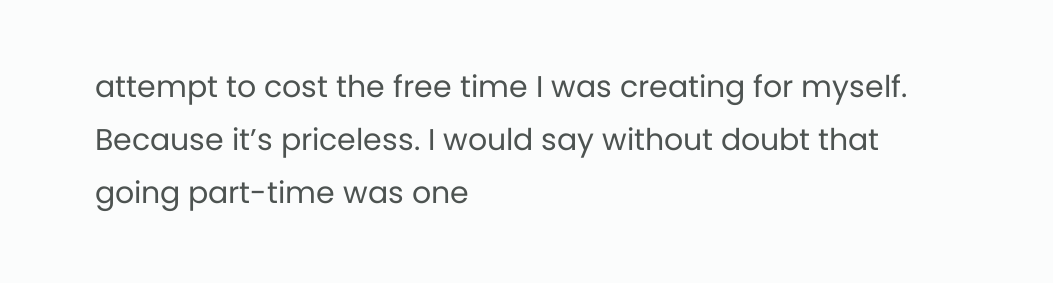attempt to cost the free time I was creating for myself. Because it’s priceless. I would say without doubt that going part-time was one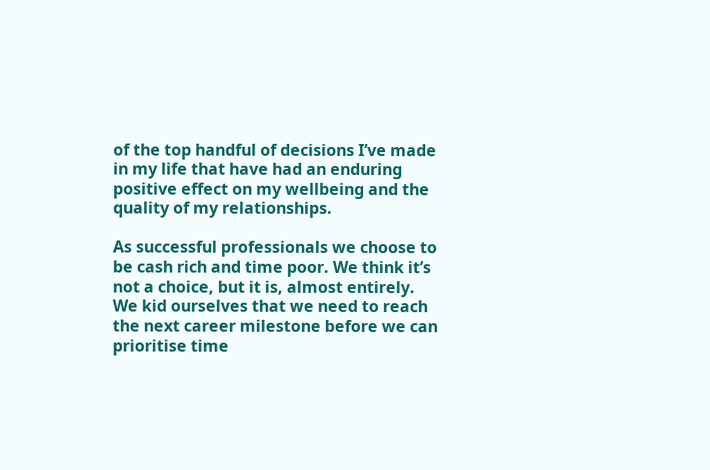of the top handful of decisions I’ve made in my life that have had an enduring positive effect on my wellbeing and the quality of my relationships.

As successful professionals we choose to be cash rich and time poor. We think it’s not a choice, but it is, almost entirely. We kid ourselves that we need to reach the next career milestone before we can prioritise time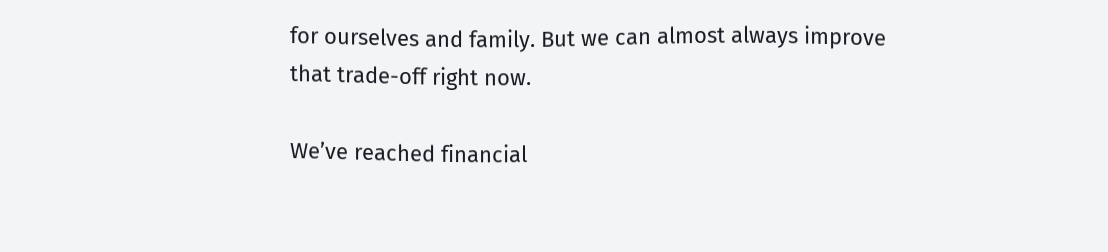for ourselves and family. But we can almost always improve that trade-off right now.

We’ve reached financial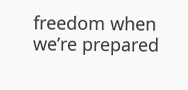freedom when we’re prepared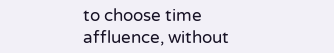to choose time affluence, without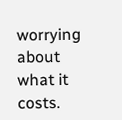worrying about what it costs.